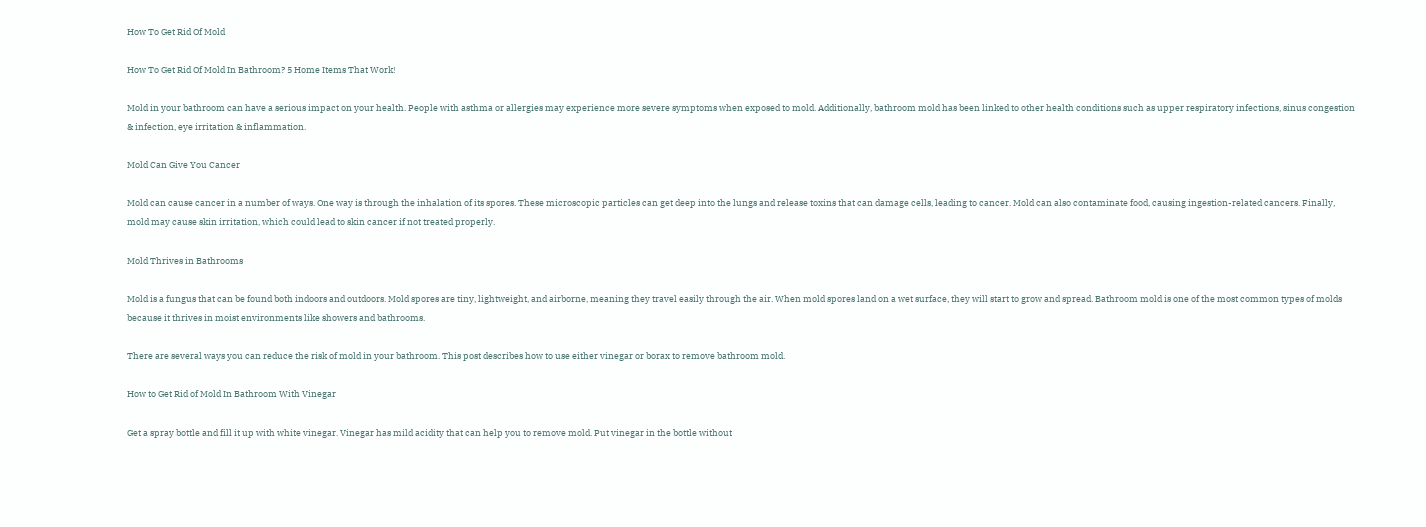How To Get Rid Of Mold

How To Get Rid Of Mold In Bathroom? 5 Home Items That Work!

Mold in your bathroom can have a serious impact on your health. People with asthma or allergies may experience more severe symptoms when exposed to mold. Additionally, bathroom mold has been linked to other health conditions such as upper respiratory infections, sinus congestion & infection, eye irritation & inflammation.

Mold Can Give You Cancer

Mold can cause cancer in a number of ways. One way is through the inhalation of its spores. These microscopic particles can get deep into the lungs and release toxins that can damage cells, leading to cancer. Mold can also contaminate food, causing ingestion-related cancers. Finally, mold may cause skin irritation, which could lead to skin cancer if not treated properly.

Mold Thrives in Bathrooms

Mold is a fungus that can be found both indoors and outdoors. Mold spores are tiny, lightweight, and airborne, meaning they travel easily through the air. When mold spores land on a wet surface, they will start to grow and spread. Bathroom mold is one of the most common types of molds because it thrives in moist environments like showers and bathrooms.

There are several ways you can reduce the risk of mold in your bathroom. This post describes how to use either vinegar or borax to remove bathroom mold.

How to Get Rid of Mold In Bathroom With Vinegar

Get a spray bottle and fill it up with white vinegar. Vinegar has mild acidity that can help you to remove mold. Put vinegar in the bottle without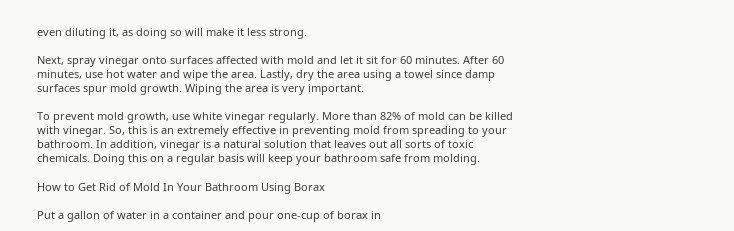even diluting it, as doing so will make it less strong.

Next, spray vinegar onto surfaces affected with mold and let it sit for 60 minutes. After 60 minutes, use hot water and wipe the area. Lastly, dry the area using a towel since damp surfaces spur mold growth. Wiping the area is very important.

To prevent mold growth, use white vinegar regularly. More than 82% of mold can be killed with vinegar. So, this is an extremely effective in preventing mold from spreading to your bathroom. In addition, vinegar is a natural solution that leaves out all sorts of toxic chemicals. Doing this on a regular basis will keep your bathroom safe from molding.

How to Get Rid of Mold In Your Bathroom Using Borax

Put a gallon of water in a container and pour one-cup of borax in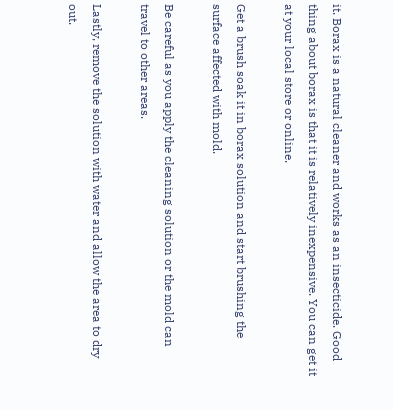it. Borax is a natural cleaner and works as an insecticide. Good thing about borax is that it is relatively inexpensive. You can get it at your local store or online.

Get a brush soak it in borax solution and start brushing the surface affected with mold.

Be careful as you apply the cleaning solution or the mold can travel to other areas.

Lastly, remove the solution with water and allow the area to dry out.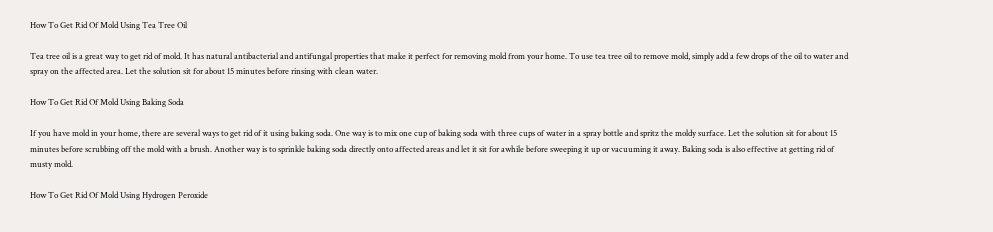How To Get Rid Of Mold Using Tea Tree Oil

Tea tree oil is a great way to get rid of mold. It has natural antibacterial and antifungal properties that make it perfect for removing mold from your home. To use tea tree oil to remove mold, simply add a few drops of the oil to water and spray on the affected area. Let the solution sit for about 15 minutes before rinsing with clean water.

How To Get Rid Of Mold Using Baking Soda

If you have mold in your home, there are several ways to get rid of it using baking soda. One way is to mix one cup of baking soda with three cups of water in a spray bottle and spritz the moldy surface. Let the solution sit for about 15 minutes before scrubbing off the mold with a brush. Another way is to sprinkle baking soda directly onto affected areas and let it sit for awhile before sweeping it up or vacuuming it away. Baking soda is also effective at getting rid of musty mold.

How To Get Rid Of Mold Using Hydrogen Peroxide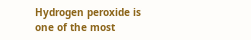Hydrogen peroxide is one of the most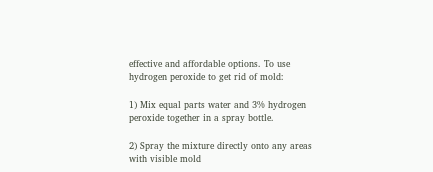effective and affordable options. To use hydrogen peroxide to get rid of mold:

1) Mix equal parts water and 3% hydrogen peroxide together in a spray bottle.

2) Spray the mixture directly onto any areas with visible mold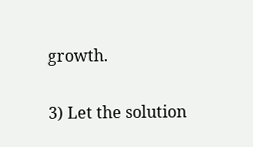growth.

3) Let the solution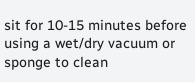sit for 10-15 minutes before using a wet/dry vacuum or sponge to clean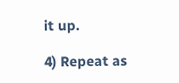it up.

4) Repeat as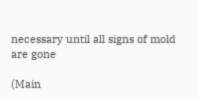necessary until all signs of mold are gone

(Main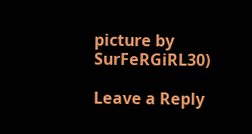picture by SurFeRGiRL30)

Leave a Reply